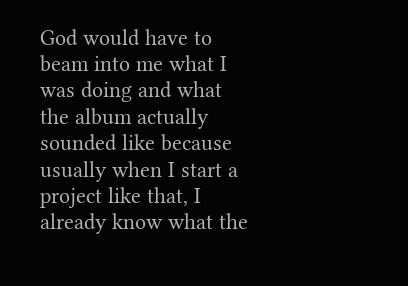God would have to beam into me what I was doing and what the album actually sounded like because usually when I start a project like that, I already know what the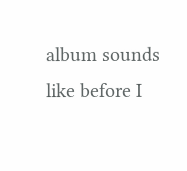album sounds like before I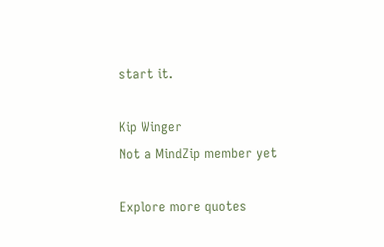start it.

Kip Winger
Not a MindZip member yet

Explore more quotes